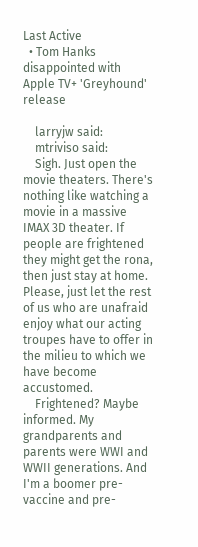Last Active
  • Tom Hanks disappointed with Apple TV+ 'Greyhound' release

    larryjw said:
    mtriviso said:
    Sigh. Just open the movie theaters. There's nothing like watching a movie in a massive IMAX 3D theater. If people are frightened they might get the rona, then just stay at home. Please, just let the rest of us who are unafraid enjoy what our acting troupes have to offer in the milieu to which we have become accustomed.
    Frightened? Maybe informed. My grandparents and parents were WWI and WWII generations. And I'm a boomer pre-vaccine and pre-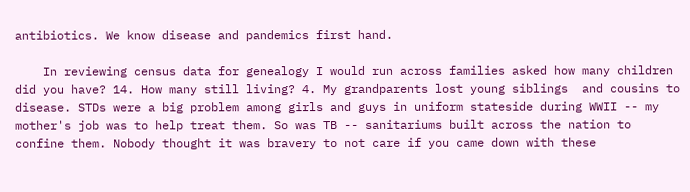antibiotics. We know disease and pandemics first hand.

    In reviewing census data for genealogy I would run across families asked how many children did you have? 14. How many still living? 4. My grandparents lost young siblings  and cousins to disease. STDs were a big problem among girls and guys in uniform stateside during WWII -- my mother's job was to help treat them. So was TB -- sanitariums built across the nation to confine them. Nobody thought it was bravery to not care if you came down with these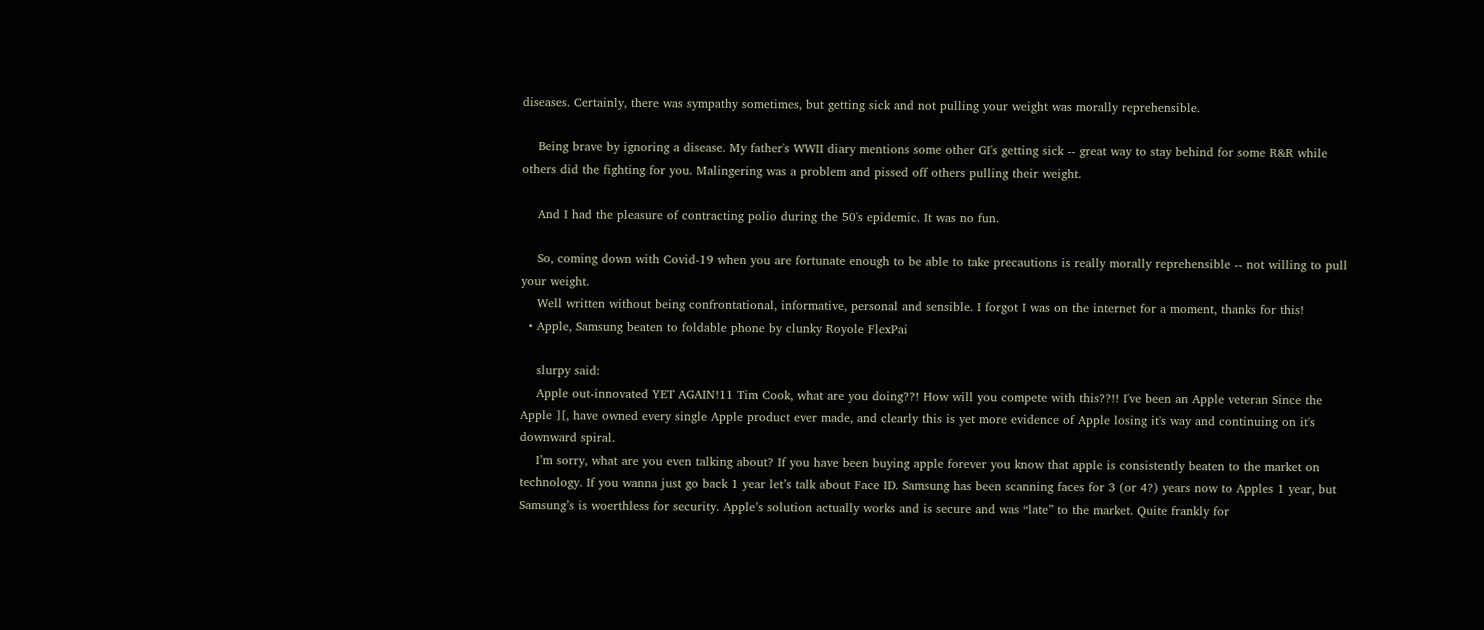diseases. Certainly, there was sympathy sometimes, but getting sick and not pulling your weight was morally reprehensible.

    Being brave by ignoring a disease. My father's WWII diary mentions some other GI's getting sick -- great way to stay behind for some R&R while others did the fighting for you. Malingering was a problem and pissed off others pulling their weight.

    And I had the pleasure of contracting polio during the 50's epidemic. It was no fun.

    So, coming down with Covid-19 when you are fortunate enough to be able to take precautions is really morally reprehensible -- not willing to pull your weight.
    Well written without being confrontational, informative, personal and sensible. I forgot I was on the internet for a moment, thanks for this!
  • Apple, Samsung beaten to foldable phone by clunky Royole FlexPai

    slurpy said:
    Apple out-innovated YET AGAIN!11 Tim Cook, what are you doing??! How will you compete with this??!! I've been an Apple veteran Since the Apple ][, have owned every single Apple product ever made, and clearly this is yet more evidence of Apple losing it's way and continuing on it's downward spiral.
    I’m sorry, what are you even talking about? If you have been buying apple forever you know that apple is consistently beaten to the market on technology. If you wanna just go back 1 year let’s talk about Face ID. Samsung has been scanning faces for 3 (or 4?) years now to Apples 1 year, but Samsung’s is woerthless for security. Apple’s solution actually works and is secure and was “late” to the market. Quite frankly for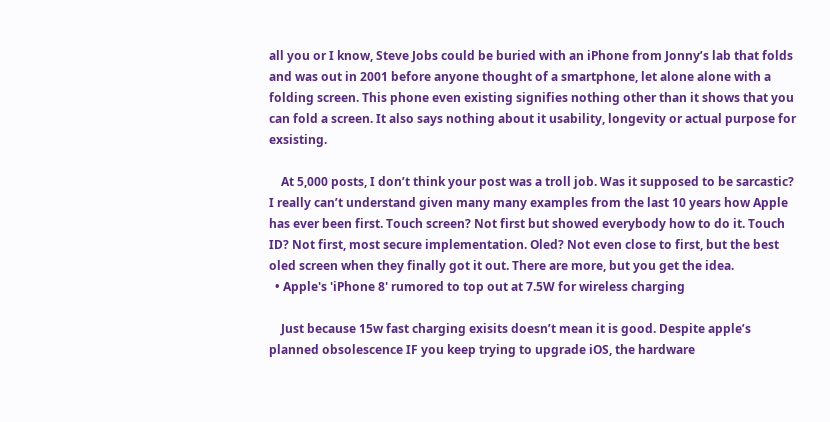all you or I know, Steve Jobs could be buried with an iPhone from Jonny’s lab that folds and was out in 2001 before anyone thought of a smartphone, let alone alone with a folding screen. This phone even existing signifies nothing other than it shows that you can fold a screen. It also says nothing about it usability, longevity or actual purpose for exsisting.

    At 5,000 posts, I don’t think your post was a troll job. Was it supposed to be sarcastic? I really can’t understand given many many examples from the last 10 years how Apple has ever been first. Touch screen? Not first but showed everybody how to do it. Touch ID? Not first, most secure implementation. Oled? Not even close to first, but the best oled screen when they finally got it out. There are more, but you get the idea.
  • Apple's 'iPhone 8' rumored to top out at 7.5W for wireless charging

    Just because 15w fast charging exisits doesn’t mean it is good. Despite apple’s planned obsolescence IF you keep trying to upgrade iOS, the hardware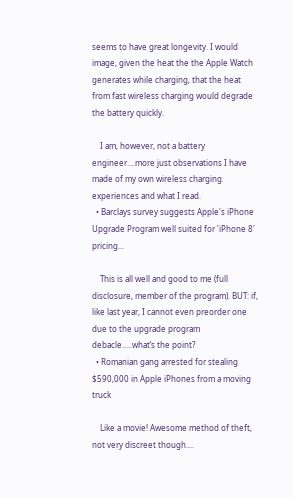seems to have great longevity. I would image, given the heat the the Apple Watch generates while charging, that the heat from fast wireless charging would degrade the battery quickly.

    I am, however, not a battery engineer....more just observations I have made of my own wireless charging experiences and what I read.
  • Barclays survey suggests Apple's iPhone Upgrade Program well suited for 'iPhone 8' pricing...

    This is all well and good to me (full disclosure, member of the program). BUT: if, like last year, I cannot even preorder one due to the upgrade program debacle.....what’s the point?
  • Romanian gang arrested for stealing $590,000 in Apple iPhones from a moving truck

    Like a movie! Awesome method of theft, not very discreet though....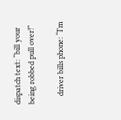dispatch text: “bill your being robbed pull over!”

    driver bills phone: “I’m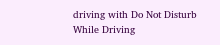driving with Do Not Disturb While Driving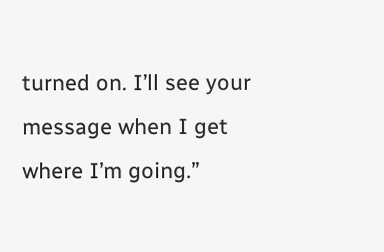turned on. I’ll see your message when I get where I’m going.”